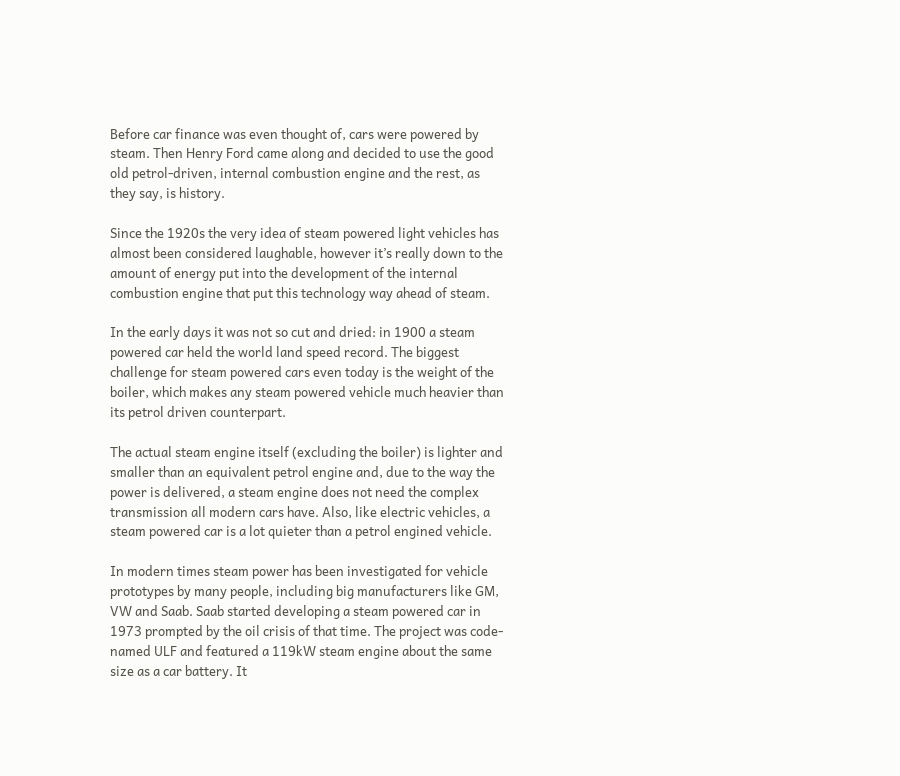Before car finance was even thought of, cars were powered by steam. Then Henry Ford came along and decided to use the good old petrol-driven, internal combustion engine and the rest, as they say, is history.

Since the 1920s the very idea of steam powered light vehicles has almost been considered laughable, however it’s really down to the amount of energy put into the development of the internal combustion engine that put this technology way ahead of steam.

In the early days it was not so cut and dried: in 1900 a steam powered car held the world land speed record. The biggest challenge for steam powered cars even today is the weight of the boiler, which makes any steam powered vehicle much heavier than its petrol driven counterpart.

The actual steam engine itself (excluding the boiler) is lighter and smaller than an equivalent petrol engine and, due to the way the power is delivered, a steam engine does not need the complex transmission all modern cars have. Also, like electric vehicles, a steam powered car is a lot quieter than a petrol engined vehicle.

In modern times steam power has been investigated for vehicle prototypes by many people, including big manufacturers like GM, VW and Saab. Saab started developing a steam powered car in 1973 prompted by the oil crisis of that time. The project was code-named ULF and featured a 119kW steam engine about the same size as a car battery. It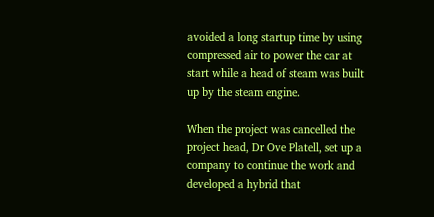avoided a long startup time by using compressed air to power the car at start while a head of steam was built up by the steam engine.

When the project was cancelled the project head, Dr Ove Platell, set up a company to continue the work and developed a hybrid that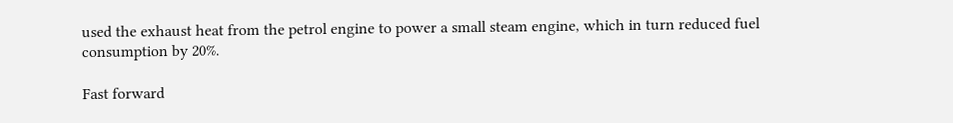used the exhaust heat from the petrol engine to power a small steam engine, which in turn reduced fuel consumption by 20%.

Fast forward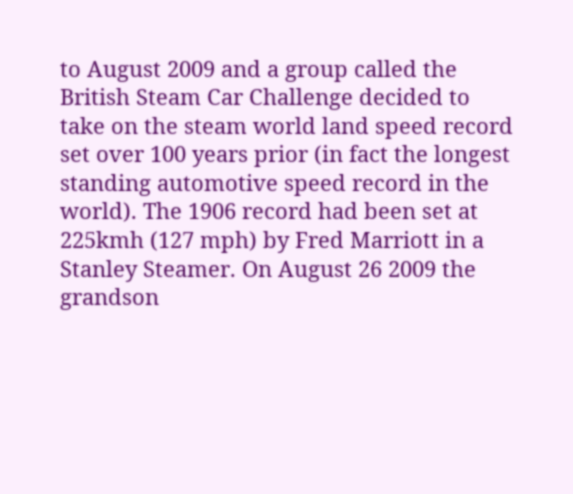to August 2009 and a group called the British Steam Car Challenge decided to take on the steam world land speed record set over 100 years prior (in fact the longest standing automotive speed record in the world). The 1906 record had been set at 225kmh (127 mph) by Fred Marriott in a Stanley Steamer. On August 26 2009 the grandson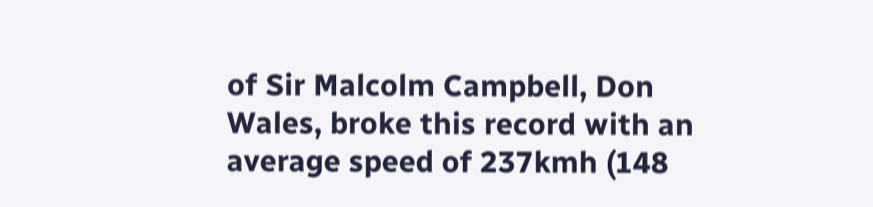of Sir Malcolm Campbell, Don Wales, broke this record with an average speed of 237kmh (148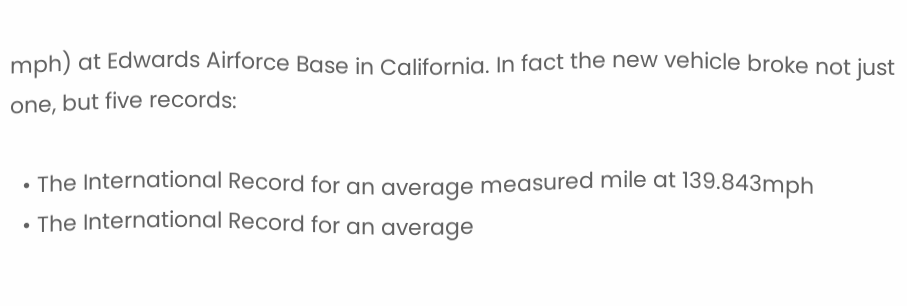mph) at Edwards Airforce Base in California. In fact the new vehicle broke not just one, but five records:

  • The International Record for an average measured mile at 139.843mph
  • The International Record for an average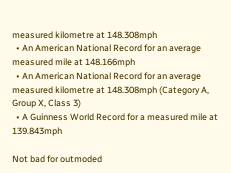measured kilometre at 148.308mph
  • An American National Record for an average measured mile at 148.166mph
  • An American National Record for an average measured kilometre at 148.308mph (Category A, Group X, Class 3)
  • A Guinness World Record for a measured mile at 139.843mph

Not bad for outmoded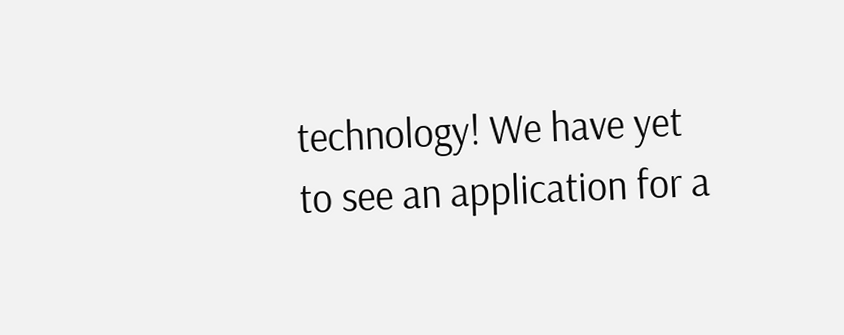technology! We have yet to see an application for a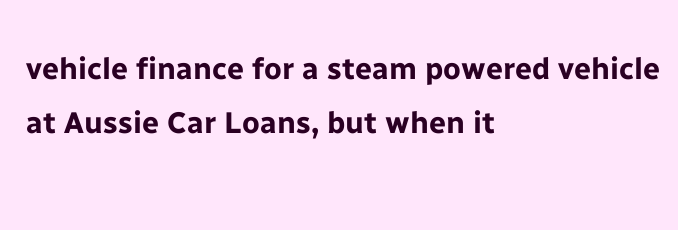vehicle finance for a steam powered vehicle at Aussie Car Loans, but when it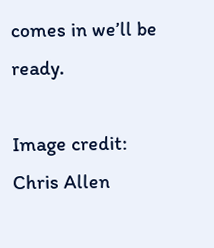comes in we’ll be ready.

Image credit: Chris Allen